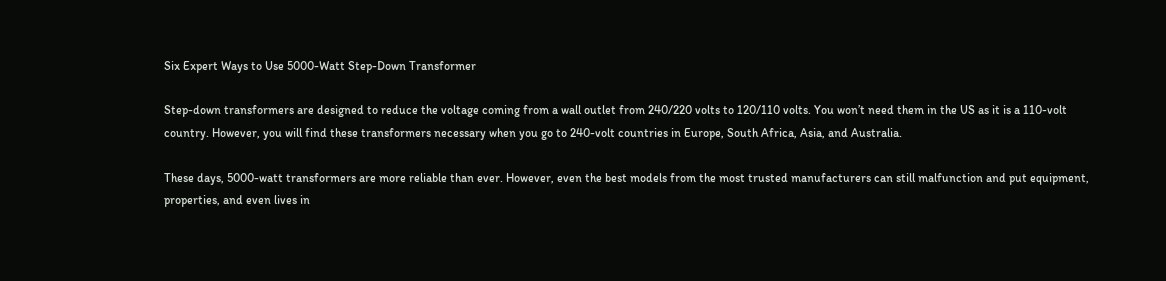Six Expert Ways to Use 5000-Watt Step-Down Transformer

Step-down transformers are designed to reduce the voltage coming from a wall outlet from 240/220 volts to 120/110 volts. You won’t need them in the US as it is a 110-volt country. However, you will find these transformers necessary when you go to 240-volt countries in Europe, South Africa, Asia, and Australia.

These days, 5000-watt transformers are more reliable than ever. However, even the best models from the most trusted manufacturers can still malfunction and put equipment, properties, and even lives in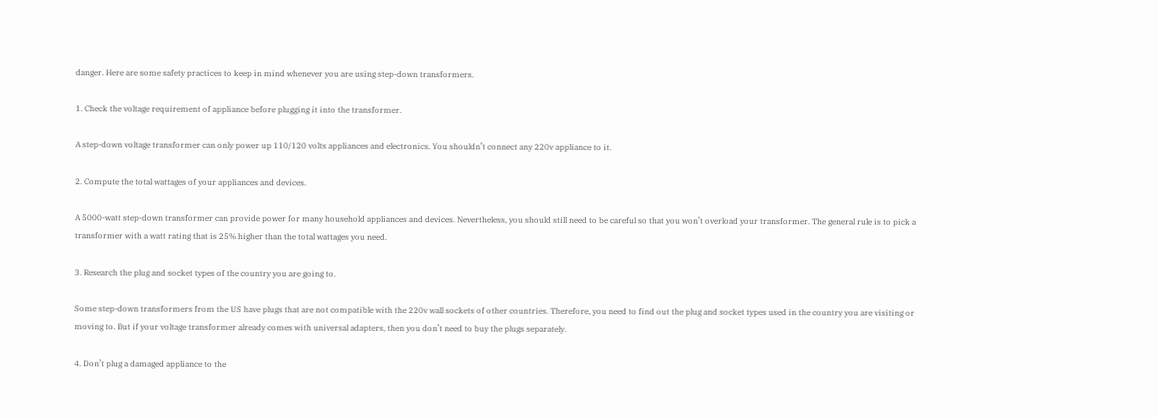danger. Here are some safety practices to keep in mind whenever you are using step-down transformers.

1. Check the voltage requirement of appliance before plugging it into the transformer.

A step-down voltage transformer can only power up 110/120 volts appliances and electronics. You shouldn’t connect any 220v appliance to it.

2. Compute the total wattages of your appliances and devices.

A 5000-watt step-down transformer can provide power for many household appliances and devices. Nevertheless, you should still need to be careful so that you won’t overload your transformer. The general rule is to pick a transformer with a watt rating that is 25% higher than the total wattages you need.

3. Research the plug and socket types of the country you are going to.

Some step-down transformers from the US have plugs that are not compatible with the 220v wall sockets of other countries. Therefore, you need to find out the plug and socket types used in the country you are visiting or moving to. But if your voltage transformer already comes with universal adapters, then you don’t need to buy the plugs separately.

4. Don’t plug a damaged appliance to the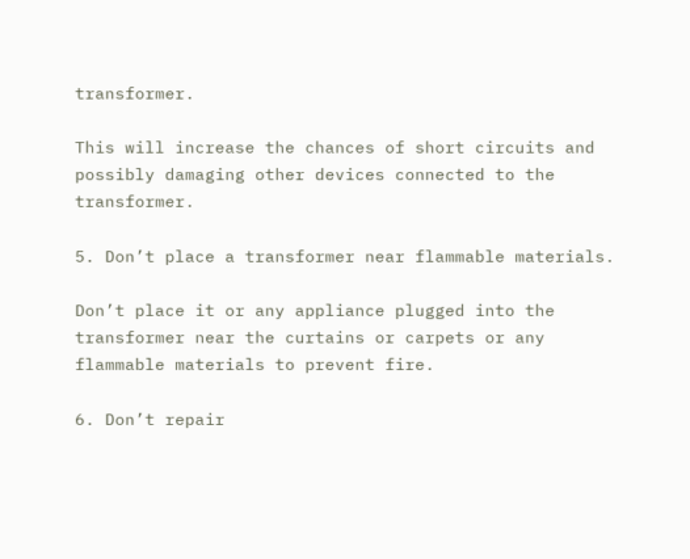transformer.

This will increase the chances of short circuits and possibly damaging other devices connected to the transformer.

5. Don’t place a transformer near flammable materials.

Don’t place it or any appliance plugged into the transformer near the curtains or carpets or any flammable materials to prevent fire.

6. Don’t repair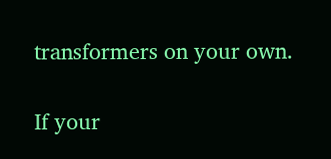transformers on your own.

If your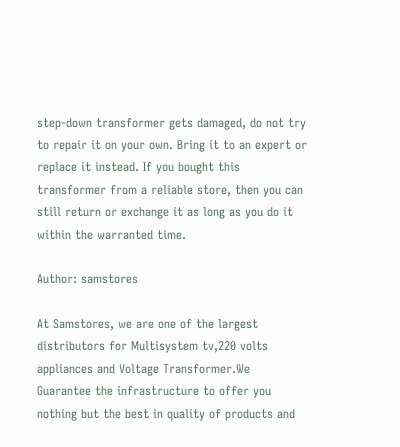step-down transformer gets damaged, do not try to repair it on your own. Bring it to an expert or replace it instead. If you bought this transformer from a reliable store, then you can still return or exchange it as long as you do it within the warranted time.

Author: samstores

At Samstores, we are one of the largest distributors for Multisystem tv,220 volts appliances and Voltage Transformer.We Guarantee the infrastructure to offer you nothing but the best in quality of products and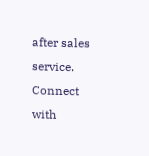after sales service. Connect with